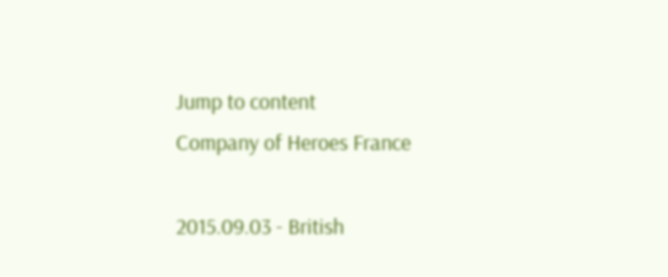Jump to content
Company of Heroes France

2015.09.03 - British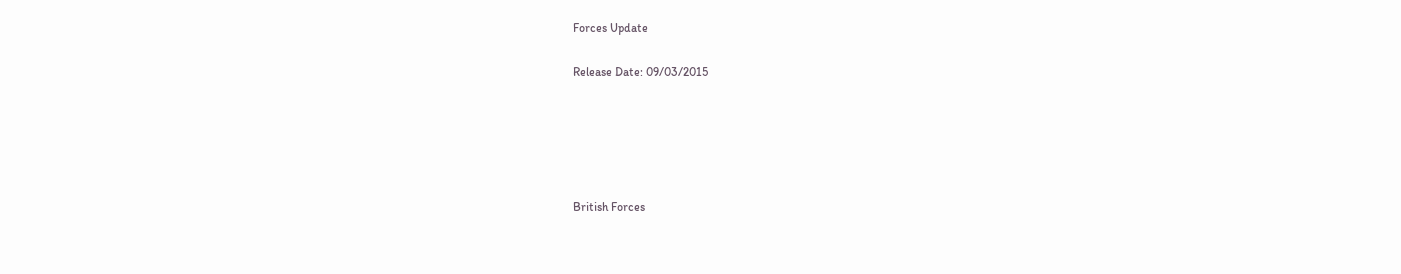Forces Update

Release Date: 09/03/2015





British Forces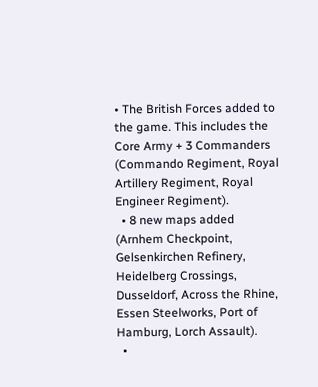• The British Forces added to the game. This includes the Core Army + 3 Commanders (Commando Regiment, Royal Artillery Regiment, Royal Engineer Regiment).
  • 8 new maps added (Arnhem Checkpoint, Gelsenkirchen Refinery, Heidelberg Crossings, Dusseldorf, Across the Rhine, Essen Steelworks, Port of Hamburg, Lorch Assault).
  •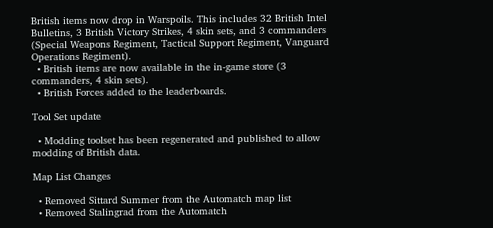British items now drop in Warspoils. This includes 32 British Intel Bulletins, 3 British Victory Strikes, 4 skin sets, and 3 commanders (Special Weapons Regiment, Tactical Support Regiment, Vanguard Operations Regiment).
  • British items are now available in the in-game store (3 commanders, 4 skin sets).
  • British Forces added to the leaderboards.

Tool Set update

  • Modding toolset has been regenerated and published to allow modding of British data.

Map List Changes

  • Removed Sittard Summer from the Automatch map list
  • Removed Stalingrad from the Automatch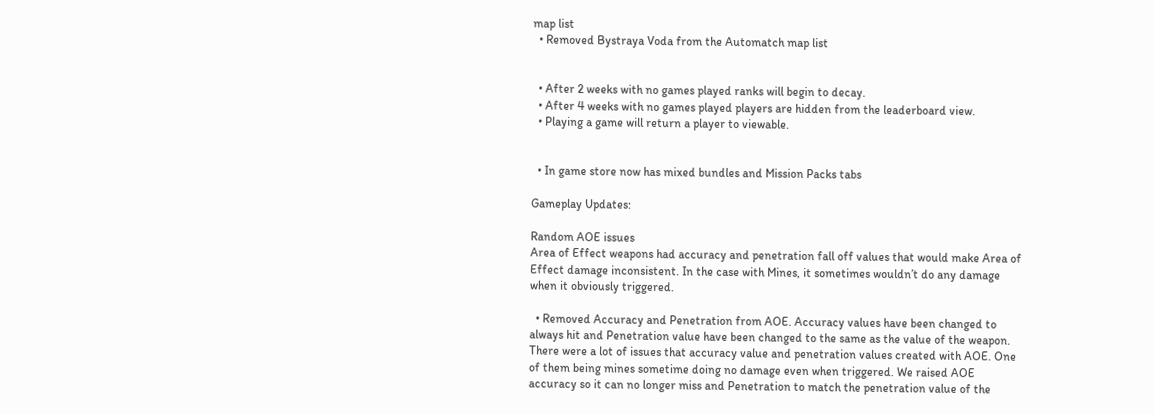map list
  • Removed Bystraya Voda from the Automatch map list


  • After 2 weeks with no games played ranks will begin to decay.
  • After 4 weeks with no games played players are hidden from the leaderboard view.
  • Playing a game will return a player to viewable.


  • In game store now has mixed bundles and Mission Packs tabs

Gameplay Updates:

Random AOE issues
Area of Effect weapons had accuracy and penetration fall off values that would make Area of Effect damage inconsistent. In the case with Mines, it sometimes wouldn’t do any damage when it obviously triggered.

  • Removed Accuracy and Penetration from AOE. Accuracy values have been changed to always hit and Penetration value have been changed to the same as the value of the weapon. There were a lot of issues that accuracy value and penetration values created with AOE. One of them being mines sometime doing no damage even when triggered. We raised AOE accuracy so it can no longer miss and Penetration to match the penetration value of the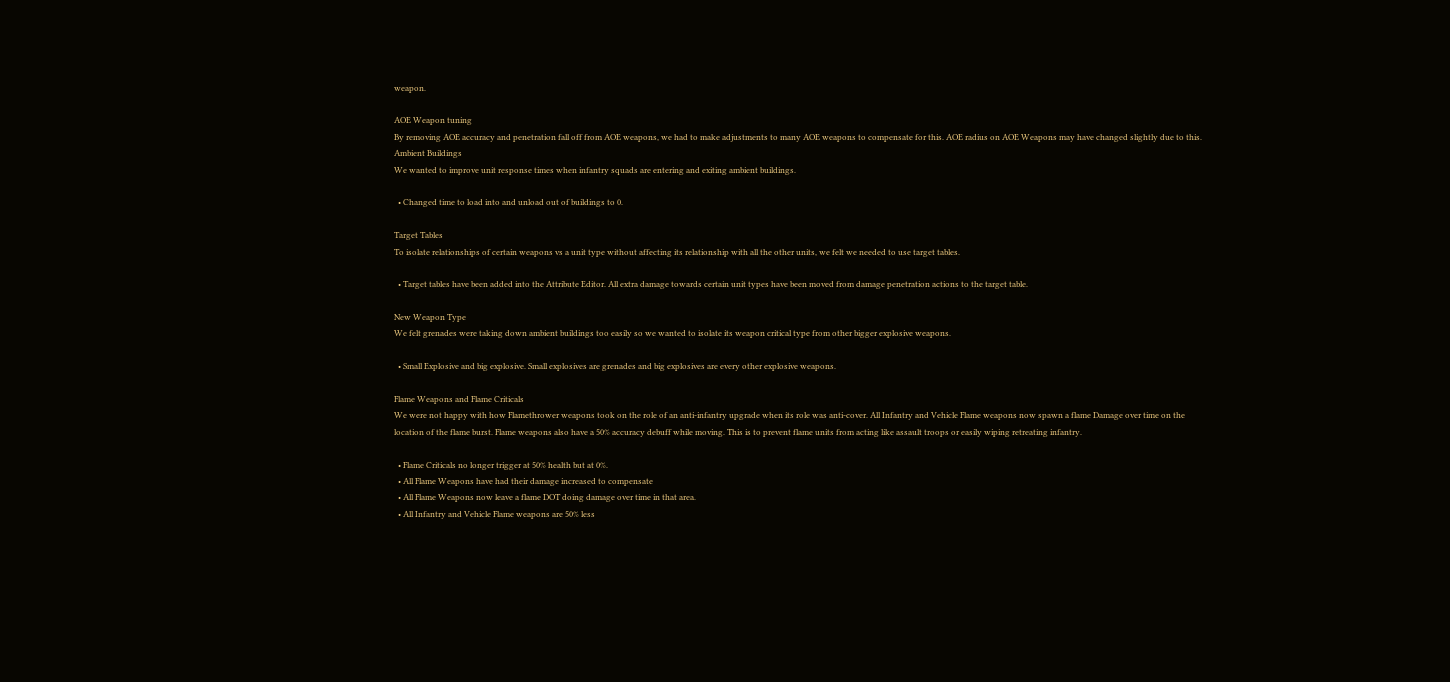weapon.

AOE Weapon tuning
By removing AOE accuracy and penetration fall off from AOE weapons, we had to make adjustments to many AOE weapons to compensate for this. AOE radius on AOE Weapons may have changed slightly due to this.
Ambient Buildings
We wanted to improve unit response times when infantry squads are entering and exiting ambient buildings.

  • Changed time to load into and unload out of buildings to 0.

Target Tables
To isolate relationships of certain weapons vs a unit type without affecting its relationship with all the other units, we felt we needed to use target tables.

  • Target tables have been added into the Attribute Editor. All extra damage towards certain unit types have been moved from damage penetration actions to the target table.

New Weapon Type
We felt grenades were taking down ambient buildings too easily so we wanted to isolate its weapon critical type from other bigger explosive weapons.

  • Small Explosive and big explosive. Small explosives are grenades and big explosives are every other explosive weapons.

Flame Weapons and Flame Criticals
We were not happy with how Flamethrower weapons took on the role of an anti-infantry upgrade when its role was anti-cover. All Infantry and Vehicle Flame weapons now spawn a flame Damage over time on the location of the flame burst. Flame weapons also have a 50% accuracy debuff while moving. This is to prevent flame units from acting like assault troops or easily wiping retreating infantry.

  • Flame Criticals no longer trigger at 50% health but at 0%.
  • All Flame Weapons have had their damage increased to compensate
  • All Flame Weapons now leave a flame DOT doing damage over time in that area.
  • All Infantry and Vehicle Flame weapons are 50% less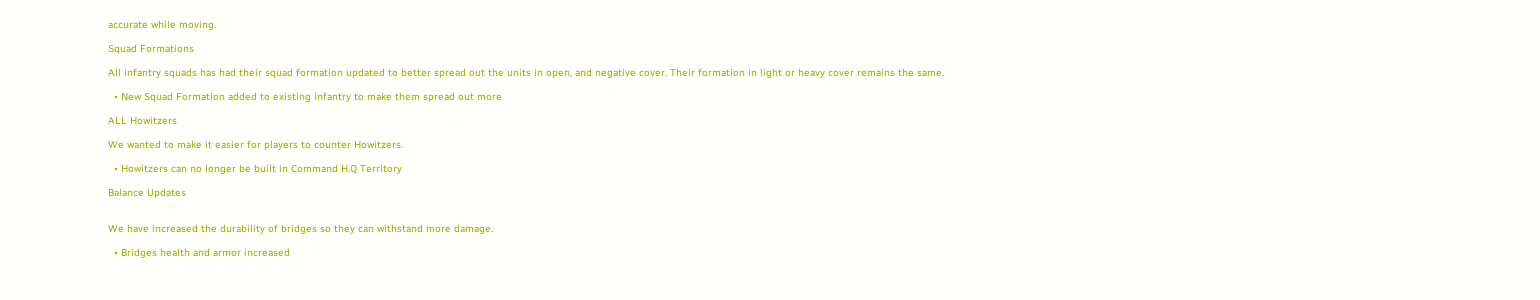accurate while moving.

Squad Formations

All infantry squads has had their squad formation updated to better spread out the units in open, and negative cover. Their formation in light or heavy cover remains the same.

  • New Squad Formation added to existing infantry to make them spread out more

ALL Howitzers

We wanted to make it easier for players to counter Howitzers.

  • Howitzers can no longer be built in Command H.Q Territory

Balance Updates


We have increased the durability of bridges so they can withstand more damage.

  • Bridges health and armor increased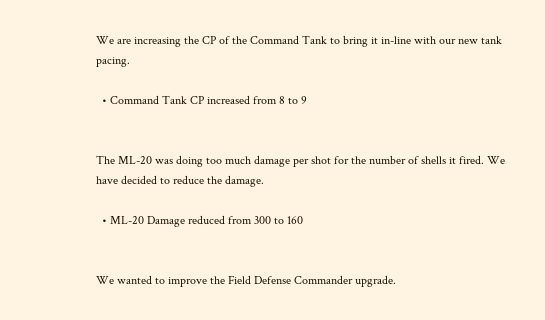We are increasing the CP of the Command Tank to bring it in-line with our new tank pacing.

  • Command Tank CP increased from 8 to 9


The ML-20 was doing too much damage per shot for the number of shells it fired. We have decided to reduce the damage.

  • ML-20 Damage reduced from 300 to 160


We wanted to improve the Field Defense Commander upgrade.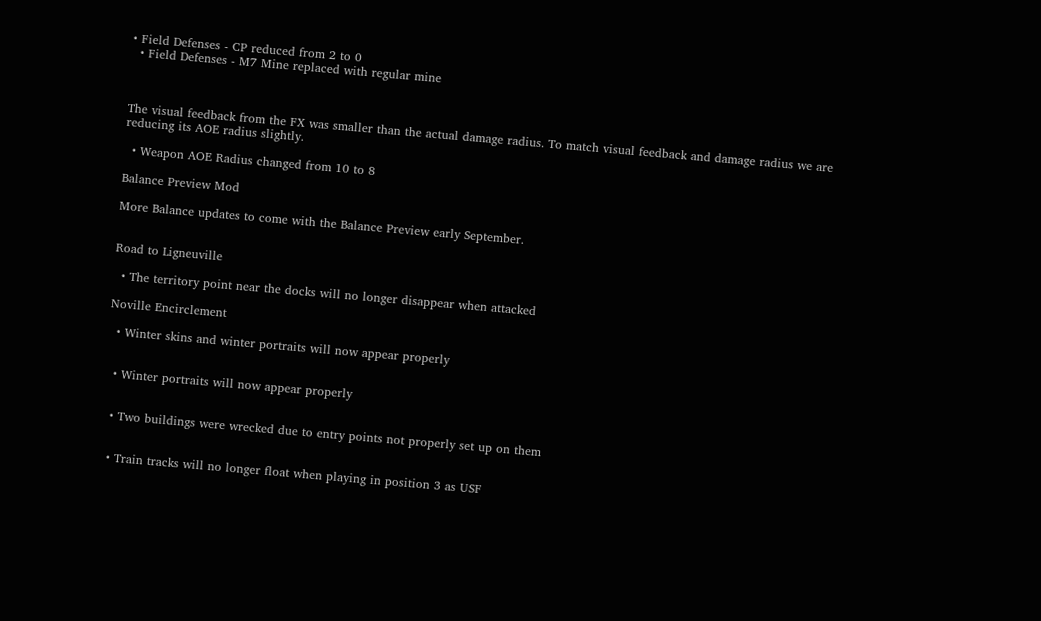• Field Defenses - CP reduced from 2 to 0
  • Field Defenses - M7 Mine replaced with regular mine



The visual feedback from the FX was smaller than the actual damage radius. To match visual feedback and damage radius we are reducing its AOE radius slightly.

  • Weapon AOE Radius changed from 10 to 8

Balance Preview Mod

More Balance updates to come with the Balance Preview early September.


Road to Ligneuville

  • The territory point near the docks will no longer disappear when attacked

Noville Encirclement

  • Winter skins and winter portraits will now appear properly


  • Winter portraits will now appear properly


  • Two buildings were wrecked due to entry points not properly set up on them


  • Train tracks will no longer float when playing in position 3 as USF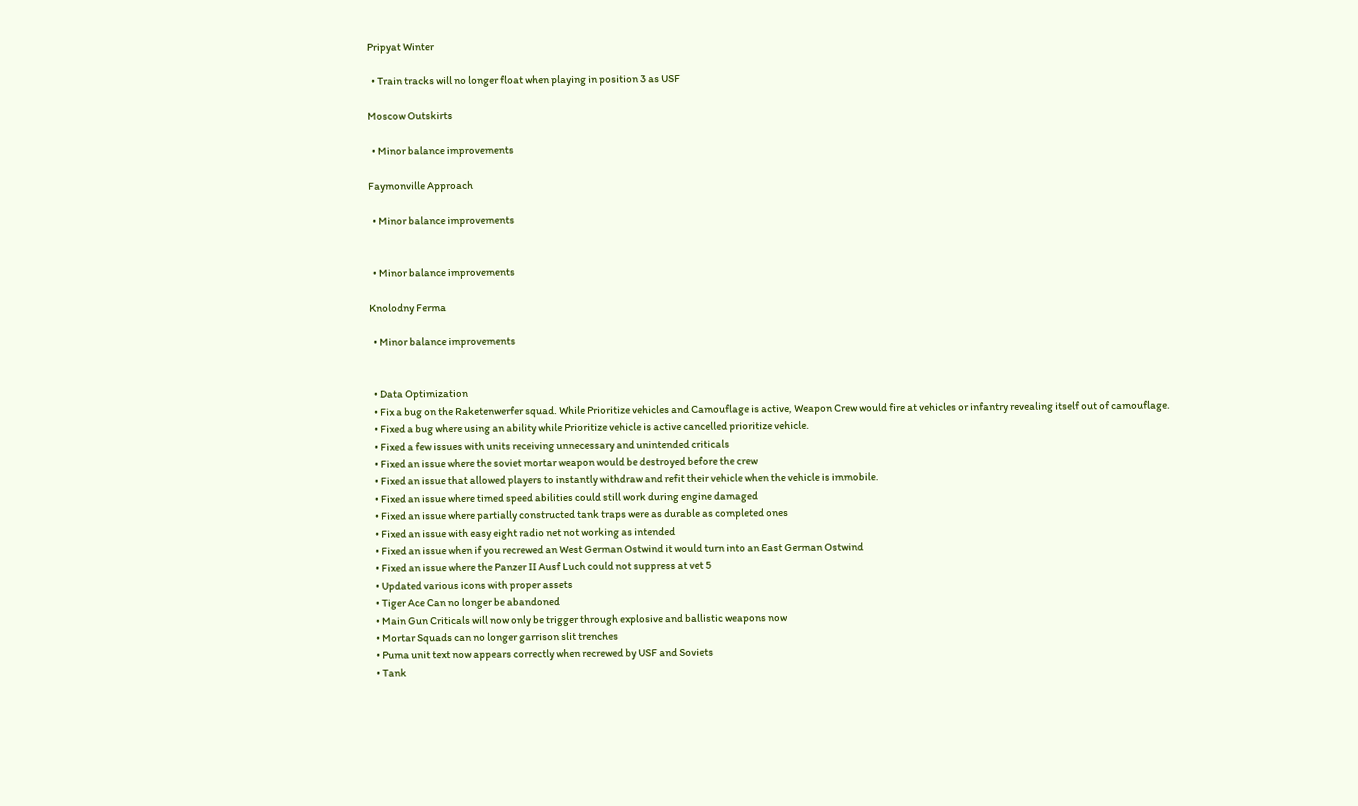Pripyat Winter

  • Train tracks will no longer float when playing in position 3 as USF

Moscow Outskirts

  • Minor balance improvements

Faymonville Approach

  • Minor balance improvements


  • Minor balance improvements

Knolodny Ferma

  • Minor balance improvements


  • Data Optimization
  • Fix a bug on the Raketenwerfer squad. While Prioritize vehicles and Camouflage is active, Weapon Crew would fire at vehicles or infantry revealing itself out of camouflage.
  • Fixed a bug where using an ability while Prioritize vehicle is active cancelled prioritize vehicle.
  • Fixed a few issues with units receiving unnecessary and unintended criticals
  • Fixed an issue where the soviet mortar weapon would be destroyed before the crew
  • Fixed an issue that allowed players to instantly withdraw and refit their vehicle when the vehicle is immobile.
  • Fixed an issue where timed speed abilities could still work during engine damaged
  • Fixed an issue where partially constructed tank traps were as durable as completed ones
  • Fixed an issue with easy eight radio net not working as intended
  • Fixed an issue when if you recrewed an West German Ostwind it would turn into an East German Ostwind
  • Fixed an issue where the Panzer II Ausf Luch could not suppress at vet 5
  • Updated various icons with proper assets
  • Tiger Ace Can no longer be abandoned
  • Main Gun Criticals will now only be trigger through explosive and ballistic weapons now
  • Mortar Squads can no longer garrison slit trenches
  • Puma unit text now appears correctly when recrewed by USF and Soviets
  • Tank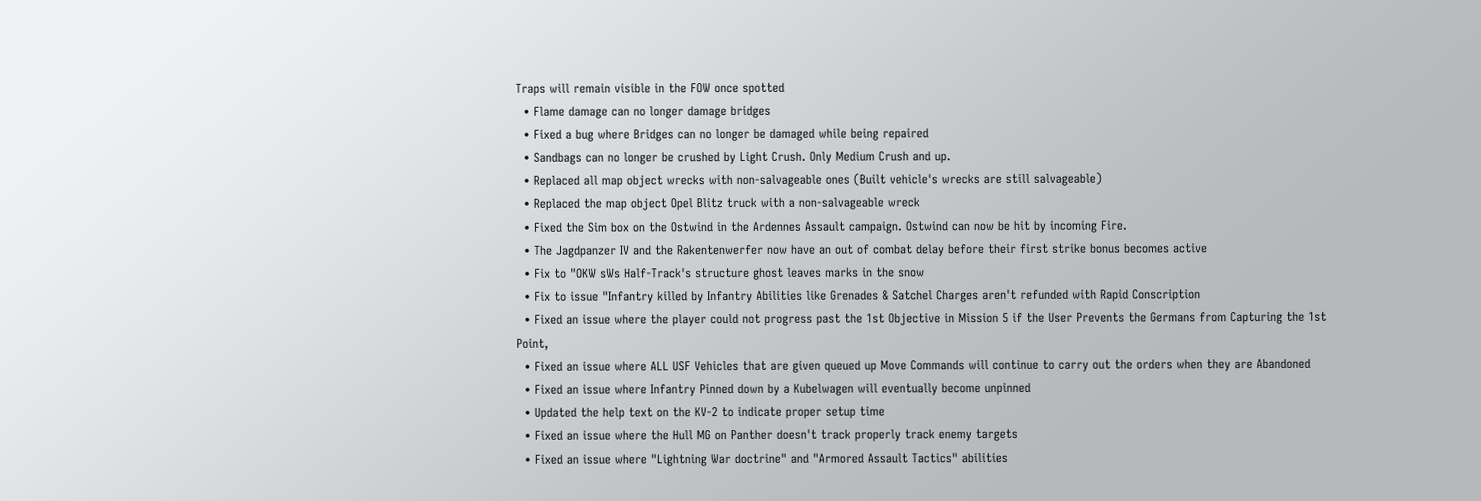Traps will remain visible in the FOW once spotted
  • Flame damage can no longer damage bridges
  • Fixed a bug where Bridges can no longer be damaged while being repaired
  • Sandbags can no longer be crushed by Light Crush. Only Medium Crush and up.
  • Replaced all map object wrecks with non-salvageable ones (Built vehicle's wrecks are still salvageable)
  • Replaced the map object Opel Blitz truck with a non-salvageable wreck
  • Fixed the Sim box on the Ostwind in the Ardennes Assault campaign. Ostwind can now be hit by incoming Fire.
  • The Jagdpanzer IV and the Rakentenwerfer now have an out of combat delay before their first strike bonus becomes active
  • Fix to "OKW sWs Half-Track's structure ghost leaves marks in the snow
  • Fix to issue "Infantry killed by Infantry Abilities like Grenades & Satchel Charges aren't refunded with Rapid Conscription
  • Fixed an issue where the player could not progress past the 1st Objective in Mission 5 if the User Prevents the Germans from Capturing the 1st Point,
  • Fixed an issue where ALL USF Vehicles that are given queued up Move Commands will continue to carry out the orders when they are Abandoned
  • Fixed an issue where Infantry Pinned down by a Kubelwagen will eventually become unpinned
  • Updated the help text on the KV-2 to indicate proper setup time
  • Fixed an issue where the Hull MG on Panther doesn't track properly track enemy targets
  • Fixed an issue where "Lightning War doctrine" and "Armored Assault Tactics" abilities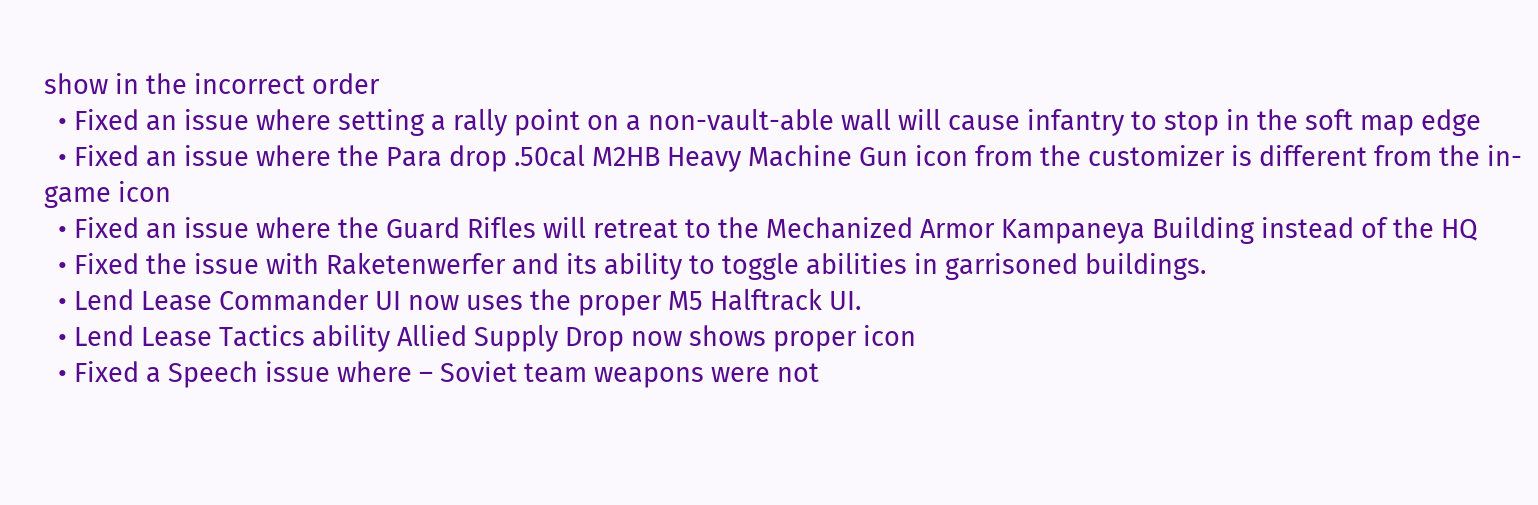show in the incorrect order
  • Fixed an issue where setting a rally point on a non-vault-able wall will cause infantry to stop in the soft map edge
  • Fixed an issue where the Para drop .50cal M2HB Heavy Machine Gun icon from the customizer is different from the in-game icon
  • Fixed an issue where the Guard Rifles will retreat to the Mechanized Armor Kampaneya Building instead of the HQ
  • Fixed the issue with Raketenwerfer and its ability to toggle abilities in garrisoned buildings.
  • Lend Lease Commander UI now uses the proper M5 Halftrack UI.
  • Lend Lease Tactics ability Allied Supply Drop now shows proper icon
  • Fixed a Speech issue where – Soviet team weapons were not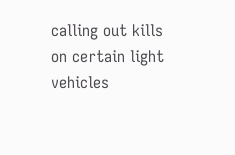calling out kills on certain light vehicles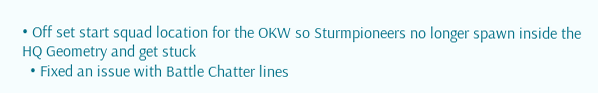• Off set start squad location for the OKW so Sturmpioneers no longer spawn inside the HQ Geometry and get stuck
  • Fixed an issue with Battle Chatter lines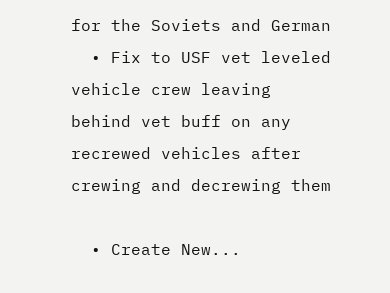for the Soviets and German
  • Fix to USF vet leveled vehicle crew leaving behind vet buff on any recrewed vehicles after crewing and decrewing them

  • Create New...